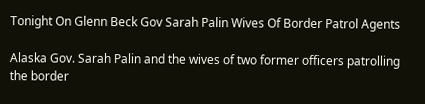Tonight On Glenn Beck Gov Sarah Palin Wives Of Border Patrol Agents

Alaska Gov. Sarah Palin and the wives of two former officers patrolling the border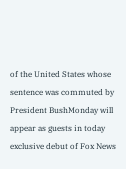of the United States whose sentence was commuted by President BushMonday will appear as guests in today exclusive debut of Fox News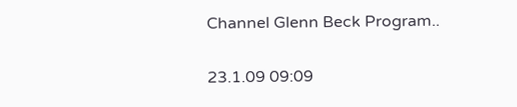Channel Glenn Beck Program..

23.1.09 09:09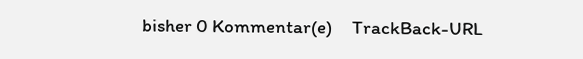bisher 0 Kommentar(e)     TrackBack-URL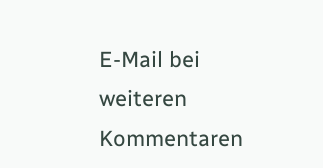E-Mail bei weiteren Kommentaren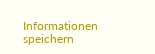Informationen speichern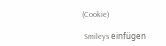(Cookie)

 Smileys einfügen